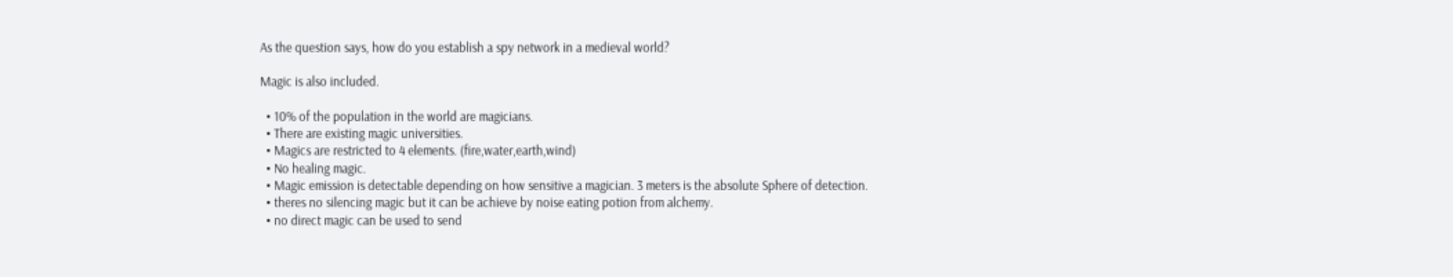As the question says, how do you establish a spy network in a medieval world?

Magic is also included.

  • 10% of the population in the world are magicians.
  • There are existing magic universities.
  • Magics are restricted to 4 elements. (fire,water,earth,wind)
  • No healing magic.
  • Magic emission is detectable depending on how sensitive a magician. 3 meters is the absolute Sphere of detection.
  • theres no silencing magic but it can be achieve by noise eating potion from alchemy.
  • no direct magic can be used to send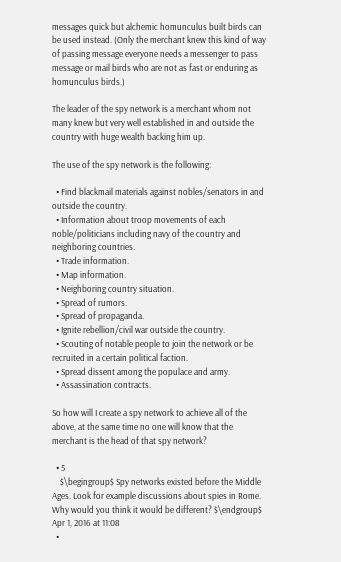messages quick but alchemic homunculus built birds can be used instead. (Only the merchant knew this kind of way of passing message everyone needs a messenger to pass message or mail birds who are not as fast or enduring as homunculus birds.)

The leader of the spy network is a merchant whom not many knew but very well established in and outside the country with huge wealth backing him up.

The use of the spy network is the following:

  • Find blackmail materials against nobles/senators in and outside the country.
  • Information about troop movements of each noble/politicians including navy of the country and neighboring countries.
  • Trade information.
  • Map information.
  • Neighboring country situation.
  • Spread of rumors.
  • Spread of propaganda.
  • Ignite rebellion/civil war outside the country.
  • Scouting of notable people to join the network or be recruited in a certain political faction.
  • Spread dissent among the populace and army.
  • Assassination contracts.

So how will I create a spy network to achieve all of the above, at the same time no one will know that the merchant is the head of that spy network?

  • 5
    $\begingroup$ Spy networks existed before the Middle Ages. Look for example discussions about spies in Rome. Why would you think it would be different? $\endgroup$ Apr 1, 2016 at 11:08
  •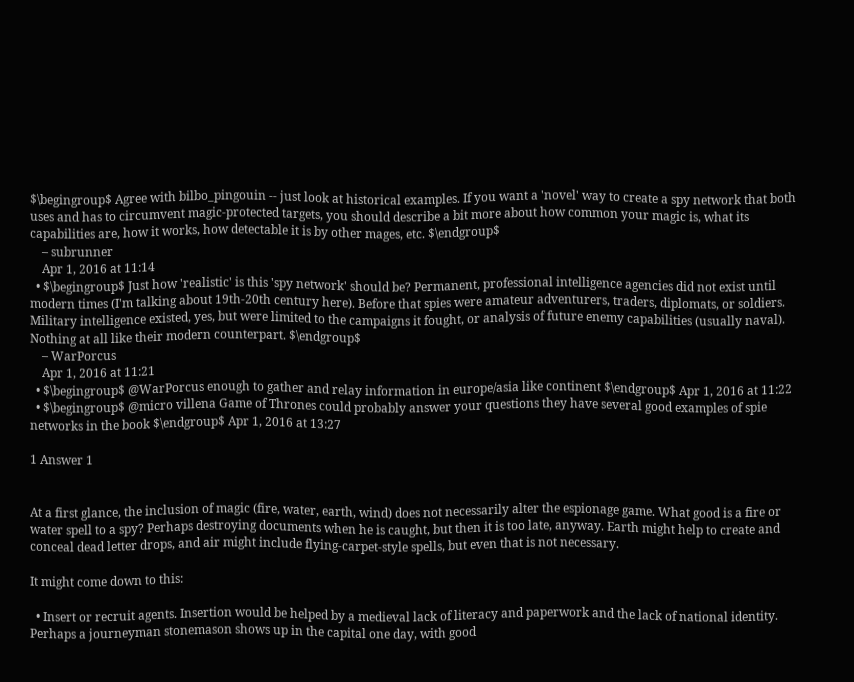$\begingroup$ Agree with bilbo_pingouin -- just look at historical examples. If you want a 'novel' way to create a spy network that both uses and has to circumvent magic-protected targets, you should describe a bit more about how common your magic is, what its capabilities are, how it works, how detectable it is by other mages, etc. $\endgroup$
    – subrunner
    Apr 1, 2016 at 11:14
  • $\begingroup$ Just how 'realistic' is this 'spy network' should be? Permanent, professional intelligence agencies did not exist until modern times (I'm talking about 19th-20th century here). Before that spies were amateur adventurers, traders, diplomats, or soldiers. Military intelligence existed, yes, but were limited to the campaigns it fought, or analysis of future enemy capabilities (usually naval). Nothing at all like their modern counterpart. $\endgroup$
    – WarPorcus
    Apr 1, 2016 at 11:21
  • $\begingroup$ @WarPorcus enough to gather and relay information in europe/asia like continent $\endgroup$ Apr 1, 2016 at 11:22
  • $\begingroup$ @micro villena Game of Thrones could probably answer your questions they have several good examples of spie networks in the book $\endgroup$ Apr 1, 2016 at 13:27

1 Answer 1


At a first glance, the inclusion of magic (fire, water, earth, wind) does not necessarily alter the espionage game. What good is a fire or water spell to a spy? Perhaps destroying documents when he is caught, but then it is too late, anyway. Earth might help to create and conceal dead letter drops, and air might include flying-carpet-style spells, but even that is not necessary.

It might come down to this:

  • Insert or recruit agents. Insertion would be helped by a medieval lack of literacy and paperwork and the lack of national identity. Perhaps a journeyman stonemason shows up in the capital one day, with good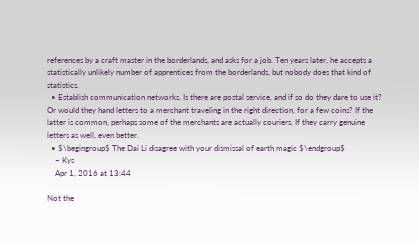references by a craft master in the borderlands, and asks for a job. Ten years later, he accepts a statistically unlikely number of apprentices from the borderlands, but nobody does that kind of statistics.
  • Establish communication networks. Is there are postal service, and if so do they dare to use it? Or would they hand letters to a merchant traveling in the right direction, for a few coins? If the latter is common, perhaps some of the merchants are actually couriers. If they carry genuine letters as well, even better.
  • $\begingroup$ The Dai Li disagree with your dismissal of earth magic $\endgroup$
    – Kys
    Apr 1, 2016 at 13:44

Not the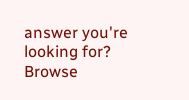answer you're looking for? Browse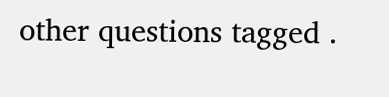other questions tagged .